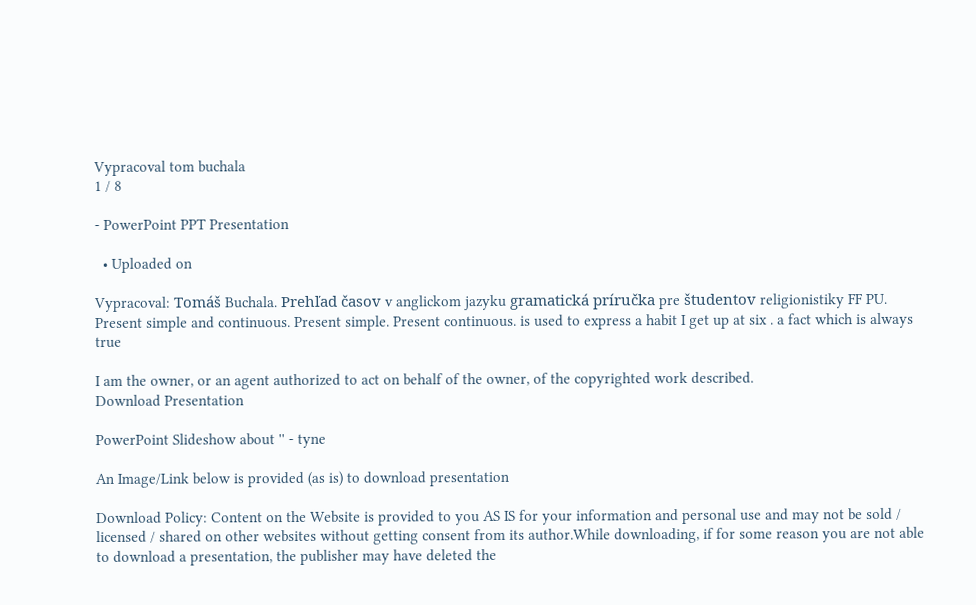Vypracoval tom buchala
1 / 8

- PowerPoint PPT Presentation

  • Uploaded on

Vypracoval: Tomáš Buchala. Prehľad časov v anglickom jazyku gramatická príručka pre študentov religionistiky FF PU. Present simple and continuous. Present simple. Present continuous. is used to express a habit I get up at six . a fact which is always true

I am the owner, or an agent authorized to act on behalf of the owner, of the copyrighted work described.
Download Presentation

PowerPoint Slideshow about '' - tyne

An Image/Link below is provided (as is) to download presentation

Download Policy: Content on the Website is provided to you AS IS for your information and personal use and may not be sold / licensed / shared on other websites without getting consent from its author.While downloading, if for some reason you are not able to download a presentation, the publisher may have deleted the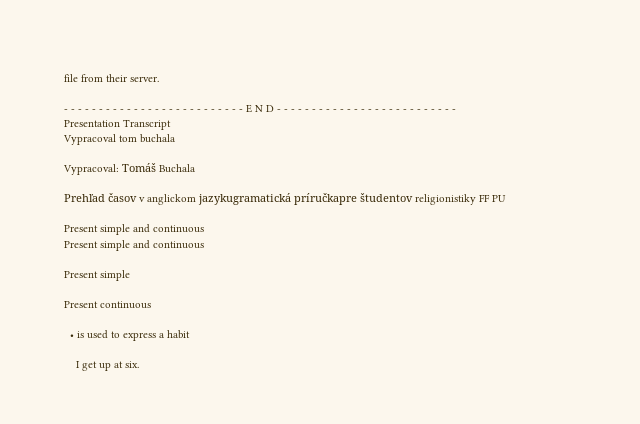file from their server.

- - - - - - - - - - - - - - - - - - - - - - - - - - E N D - - - - - - - - - - - - - - - - - - - - - - - - - -
Presentation Transcript
Vypracoval tom buchala

Vypracoval: Tomáš Buchala

Prehľad časov v anglickom jazykugramatická príručkapre študentov religionistiky FF PU

Present simple and continuous
Present simple and continuous

Present simple

Present continuous

  • is used to express a habit

    I get up at six.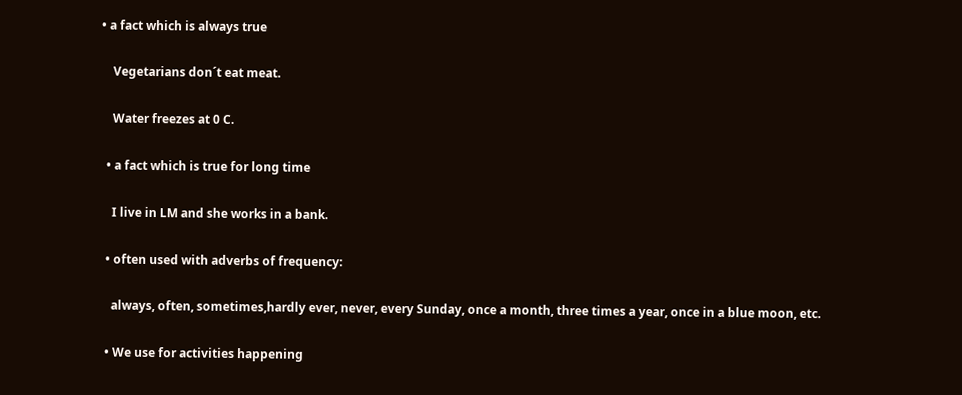• a fact which is always true

    Vegetarians don´t eat meat.

    Water freezes at 0 C.

  • a fact which is true for long time

    I live in LM and she works in a bank.

  • often used with adverbs of frequency:

    always, often, sometimes,hardly ever, never, every Sunday, once a month, three times a year, once in a blue moon, etc.

  • We use for activities happening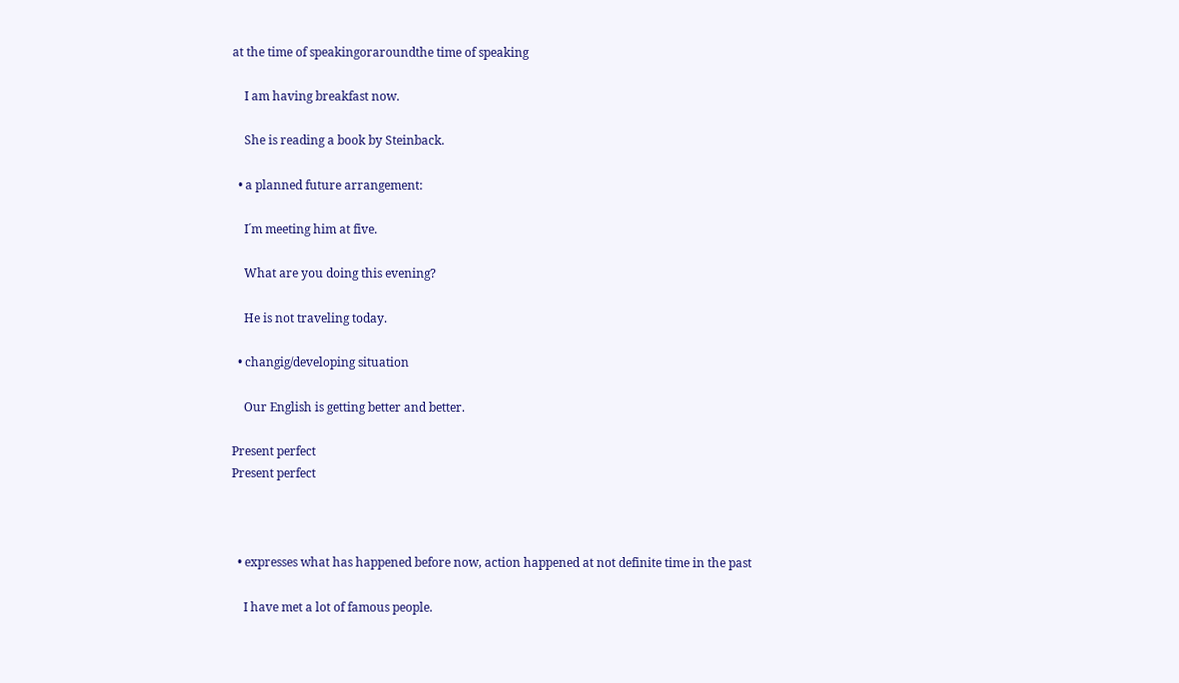at the time of speakingoraroundthe time of speaking

    I am having breakfast now.

    She is reading a book by Steinback.

  • a planned future arrangement:

    I´m meeting him at five.

    What are you doing this evening?

    He is not traveling today.

  • changig/developing situation

    Our English is getting better and better.

Present perfect
Present perfect



  • expresses what has happened before now, action happened at not definite time in the past

    I have met a lot of famous people.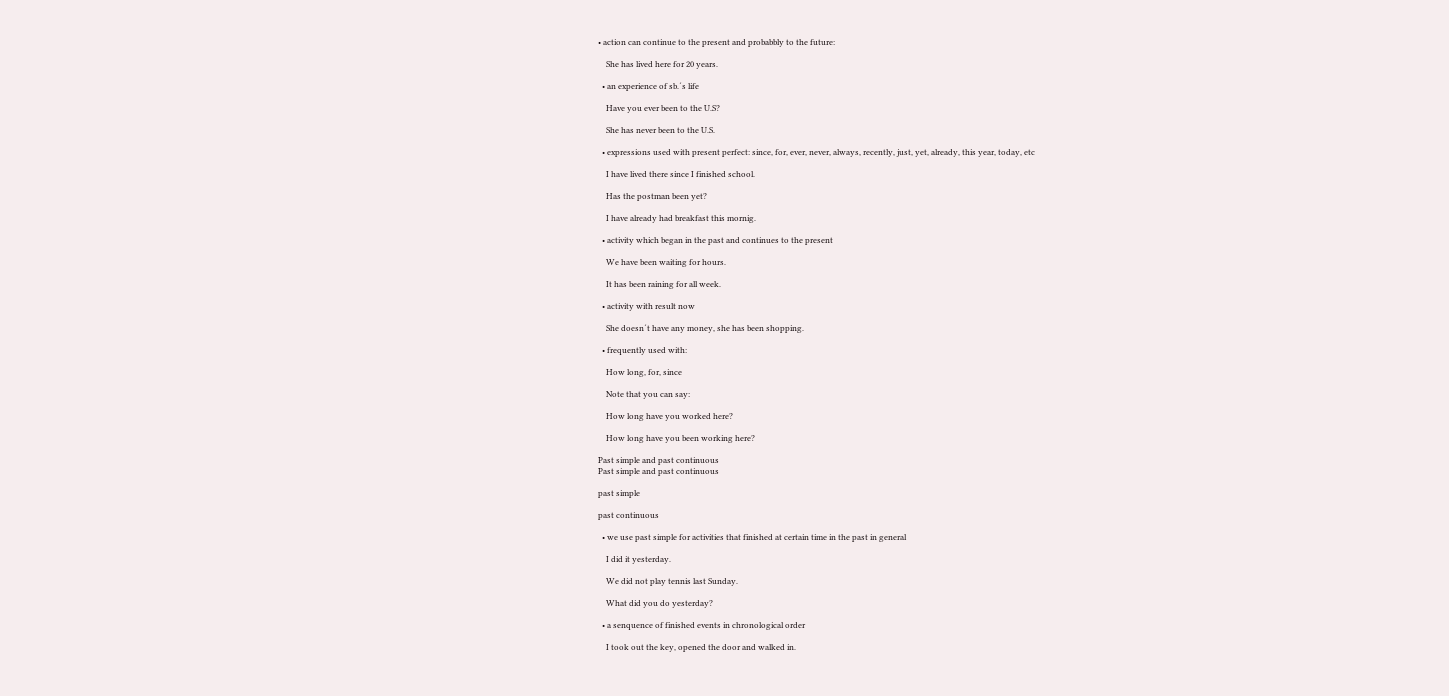• action can continue to the present and probabbly to the future:

    She has lived here for 20 years.

  • an experience of sb.´s life

    Have you ever been to the U.S?

    She has never been to the U.S.

  • expressions used with present perfect: since, for, ever, never, always, recently, just, yet, already, this year, today, etc

    I have lived there since I finished school.

    Has the postman been yet?

    I have already had breakfast this mornig.

  • activity which began in the past and continues to the present

    We have been waiting for hours.

    It has been raining for all week.

  • activity with result now

    She doesn´t have any money, she has been shopping.

  • frequently used with:

    How long, for, since

    Note that you can say:

    How long have you worked here?

    How long have you been working here?

Past simple and past continuous
Past simple and past continuous

past simple

past continuous

  • we use past simple for activities that finished at certain time in the past in general

    I did it yesterday.

    We did not play tennis last Sunday.

    What did you do yesterday?

  • a senquence of finished events in chronological order

    I took out the key, opened the door and walked in.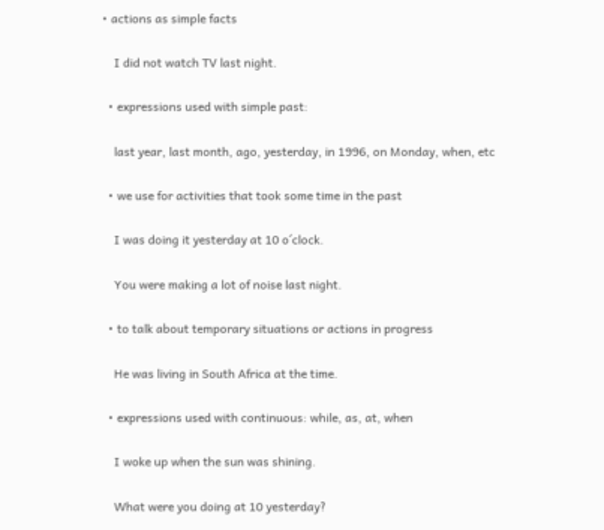• actions as simple facts

    I did not watch TV last night.

  • expressions used with simple past:

    last year, last month, ago, yesterday, in 1996, on Monday, when, etc

  • we use for activities that took some time in the past

    I was doing it yesterday at 10 o´clock.

    You were making a lot of noise last night.

  • to talk about temporary situations or actions in progress

    He was living in South Africa at the time.

  • expressions used with continuous: while, as, at, when

    I woke up when the sun was shining.

    What were you doing at 10 yesterday?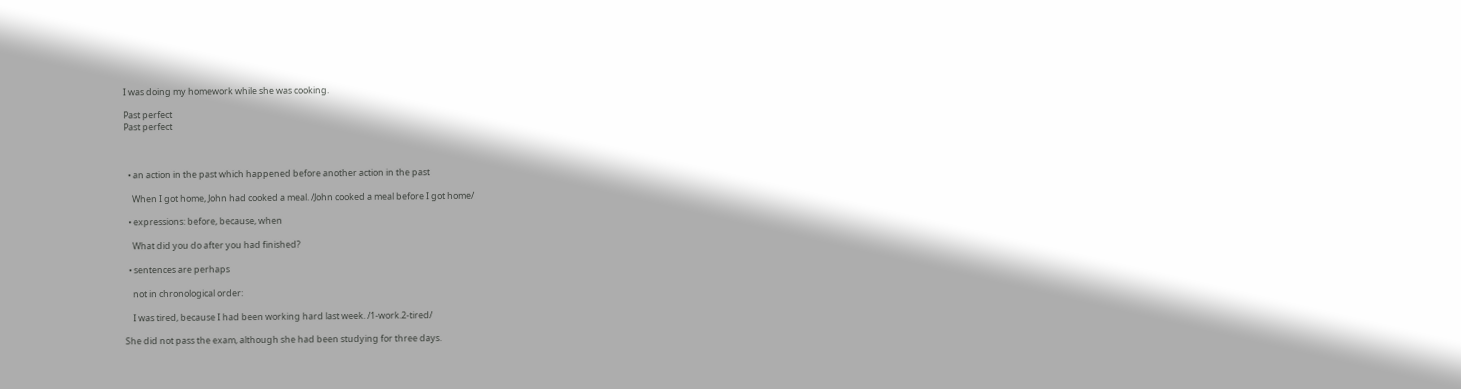I was doing my homework while she was cooking.

Past perfect
Past perfect



  • an action in the past which happened before another action in the past

    When I got home, John had cooked a meal. /John cooked a meal before I got home/

  • expressions: before, because, when

    What did you do after you had finished?

  • sentences are perhaps

    not in chronological order:

    I was tired, because I had been working hard last week. /1-work.2-tired/

She did not pass the exam, although she had been studying for three days.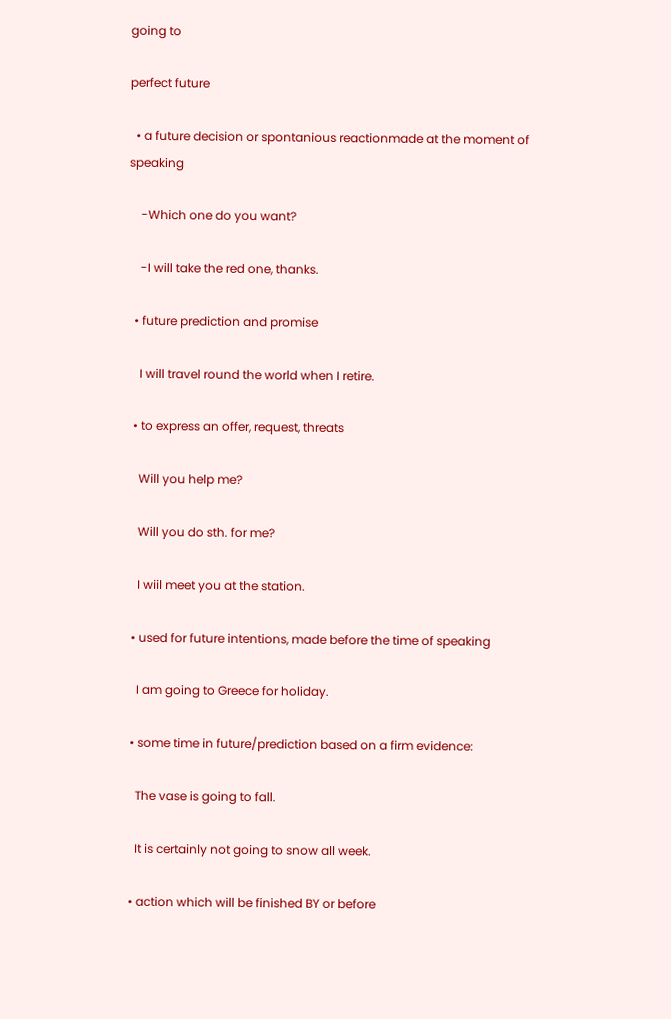going to

perfect future

  • a future decision or spontanious reactionmade at the moment of speaking

    -Which one do you want?

    -I will take the red one, thanks.

  • future prediction and promise

    I will travel round the world when I retire.

  • to express an offer, request, threats

    Will you help me?

    Will you do sth. for me?

    I wiil meet you at the station.

  • used for future intentions, made before the time of speaking

    I am going to Greece for holiday.

  • some time in future/prediction based on a firm evidence:

    The vase is going to fall.

    It is certainly not going to snow all week.

  • action which will be finished BY or before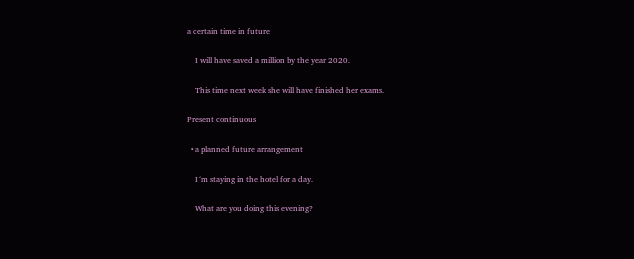a certain time in future

    I will have saved a million by the year 2020.

    This time next week she will have finished her exams.

Present continuous

  • a planned future arrangement

    I´m staying in the hotel for a day.

    What are you doing this evening?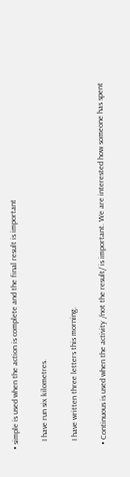• simple is used when the action is complete and the final result is important

    I have run six kilometres.

    I have written three letters this morning.

  • Continuous is used when the activity /not the result/ is important. We are interested how someone has spent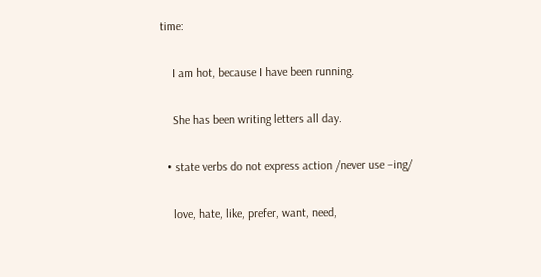time:

    I am hot, because I have been running.

    She has been writing letters all day.

  • state verbs do not express action /never use –ing/

    love, hate, like, prefer, want, need,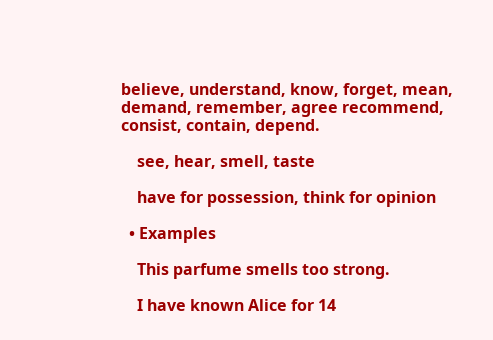believe, understand, know, forget, mean, demand, remember, agree recommend, consist, contain, depend.

    see, hear, smell, taste

    have for possession, think for opinion

  • Examples

    This parfume smells too strong.

    I have known Alice for 14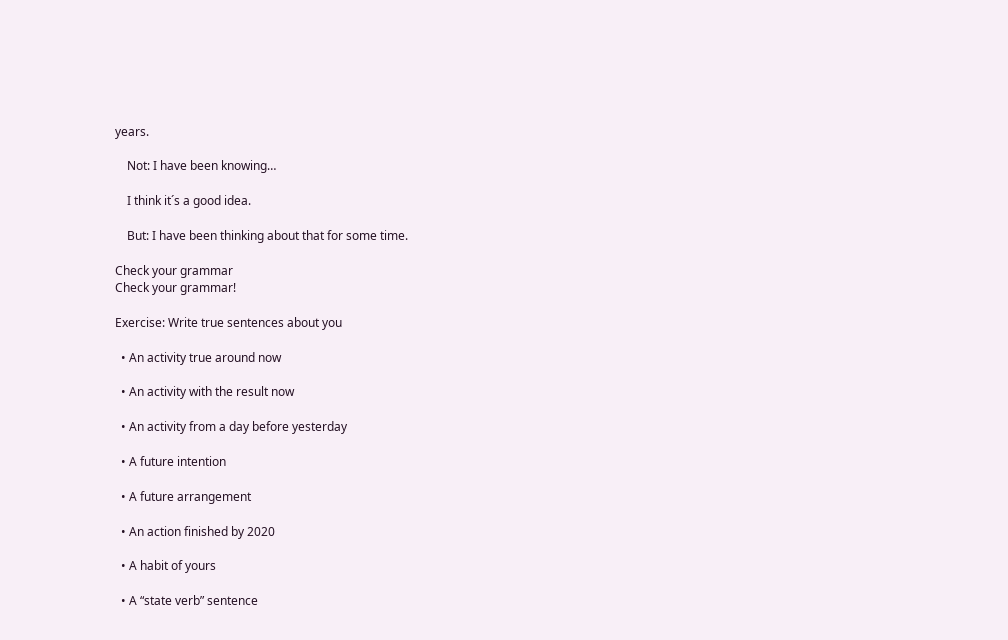years.

    Not: I have been knowing…

    I think it´s a good idea.

    But: I have been thinking about that for some time.

Check your grammar
Check your grammar!

Exercise: Write true sentences about you

  • An activity true around now

  • An activity with the result now

  • An activity from a day before yesterday

  • A future intention

  • A future arrangement

  • An action finished by 2020

  • A habit of yours

  • A “state verb” sentence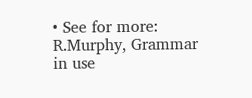• See for more: R.Murphy, Grammar in use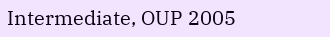Intermediate, OUP 2005